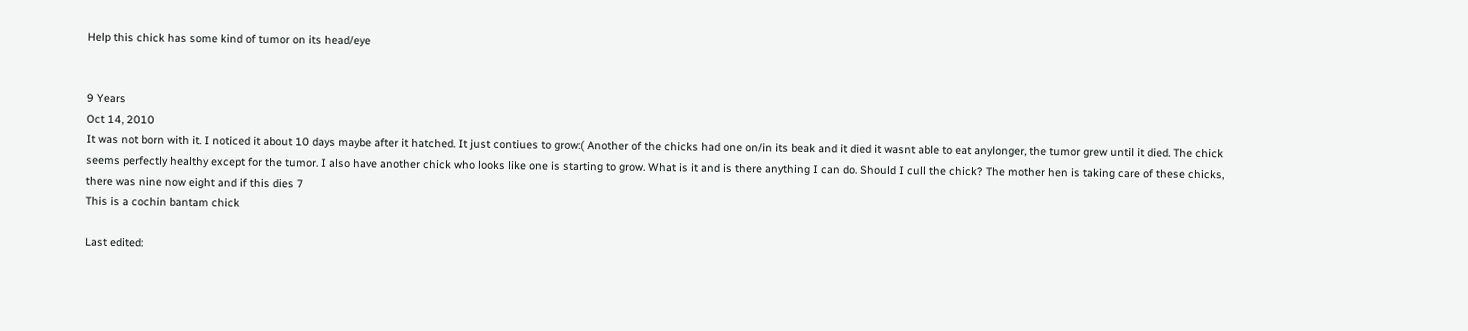Help this chick has some kind of tumor on its head/eye


9 Years
Oct 14, 2010
It was not born with it. I noticed it about 10 days maybe after it hatched. It just contiues to grow:( Another of the chicks had one on/in its beak and it died it wasnt able to eat anylonger, the tumor grew until it died. The chick seems perfectly healthy except for the tumor. I also have another chick who looks like one is starting to grow. What is it and is there anything I can do. Should I cull the chick? The mother hen is taking care of these chicks, there was nine now eight and if this dies 7
This is a cochin bantam chick

Last edited: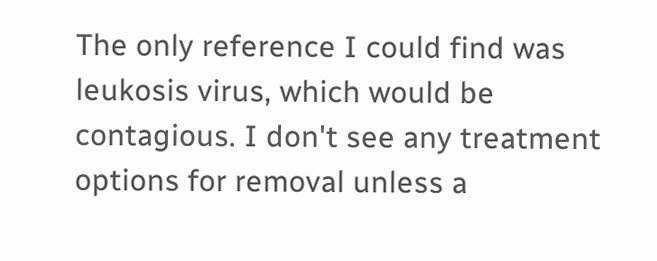The only reference I could find was leukosis virus, which would be contagious. I don't see any treatment options for removal unless a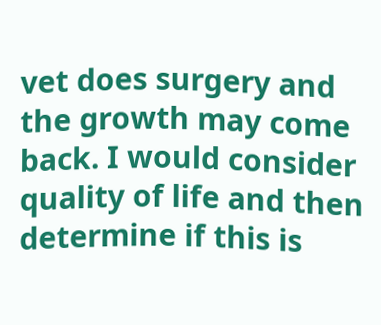vet does surgery and the growth may come back. I would consider quality of life and then determine if this is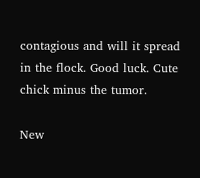contagious and will it spread in the flock. Good luck. Cute chick minus the tumor.

New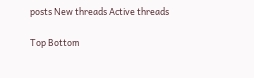posts New threads Active threads

Top Bottom